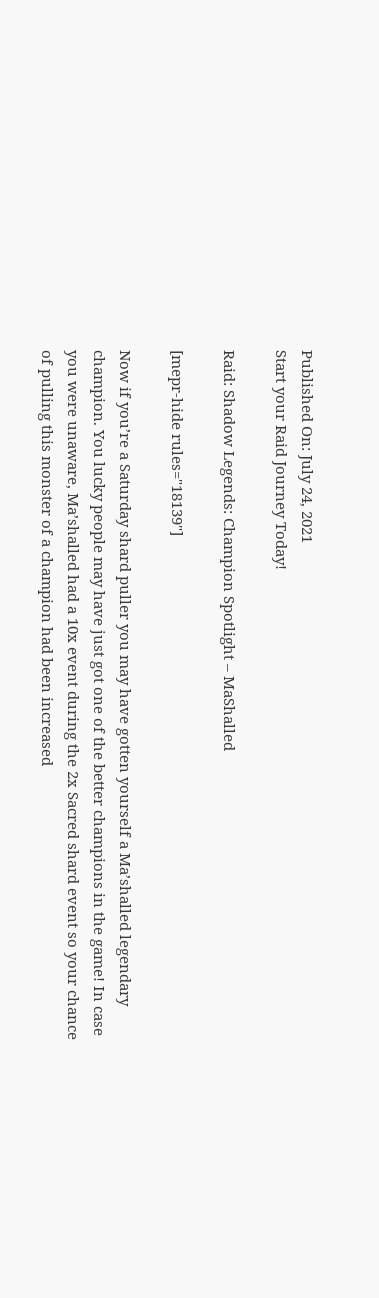Published On: July 24, 2021
Start your Raid Journey Today!

Raid: Shadow Legends: Champion Spotlight – MaShalled

[mepr-hide rules="18139"]

Now if you’re a Saturday shard puller you may have gotten yourself a Ma’shalled legendary champion. You lucky people may have just got one of the better champions in the game! In case you were unaware, Ma’shalled had a 10x event during the 2x Sacred shard event so your chance of pulling this monster of a champion had been increased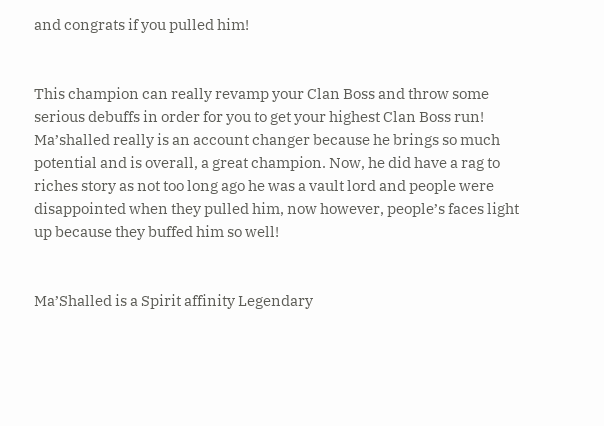and congrats if you pulled him!


This champion can really revamp your Clan Boss and throw some serious debuffs in order for you to get your highest Clan Boss run! Ma’shalled really is an account changer because he brings so much potential and is overall, a great champion. Now, he did have a rag to riches story as not too long ago he was a vault lord and people were disappointed when they pulled him, now however, people’s faces light up because they buffed him so well!


Ma’Shalled is a Spirit affinity Legendary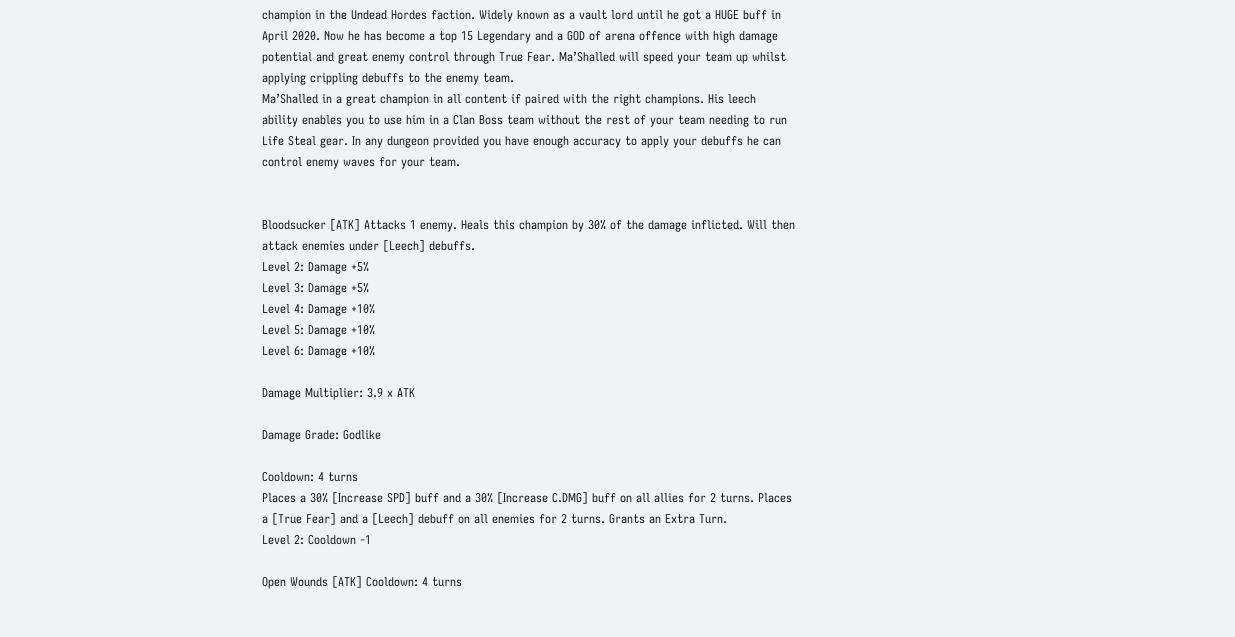champion in the Undead Hordes faction. Widely known as a vault lord until he got a HUGE buff in April 2020. Now he has become a top 15 Legendary and a GOD of arena offence with high damage potential and great enemy control through True Fear. Ma’Shalled will speed your team up whilst applying crippling debuffs to the enemy team.
Ma’Shalled in a great champion in all content if paired with the right champions. His leech ability enables you to use him in a Clan Boss team without the rest of your team needing to run Life Steal gear. In any dungeon provided you have enough accuracy to apply your debuffs he can control enemy waves for your team.


Bloodsucker [ATK] Attacks 1 enemy. Heals this champion by 30% of the damage inflicted. Will then attack enemies under [Leech] debuffs.
Level 2: Damage +5%
Level 3: Damage +5%
Level 4: Damage +10%
Level 5: Damage +10%
Level 6: Damage +10%

Damage Multiplier: 3.9 x ATK

Damage Grade: Godlike

Cooldown: 4 turns
Places a 30% [Increase SPD] buff and a 30% [Increase C.DMG] buff on all allies for 2 turns. Places a [True Fear] and a [Leech] debuff on all enemies for 2 turns. Grants an Extra Turn.
Level 2: Cooldown -1

Open Wounds [ATK] Cooldown: 4 turns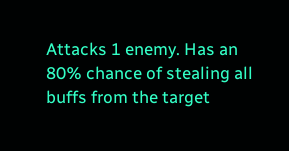Attacks 1 enemy. Has an 80% chance of stealing all buffs from the target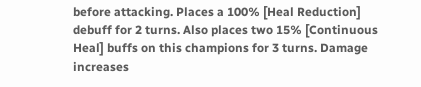before attacking. Places a 100% [Heal Reduction] debuff for 2 turns. Also places two 15% [Continuous Heal] buffs on this champions for 3 turns. Damage increases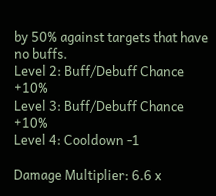by 50% against targets that have no buffs.
Level 2: Buff/Debuff Chance +10%
Level 3: Buff/Debuff Chance +10%
Level 4: Cooldown -1

Damage Multiplier: 6.6 x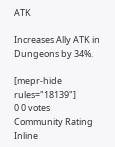ATK

Increases Ally ATK in Dungeons by 34%.

[mepr-hide rules="18139"]
0 0 votes
Community Rating
Inline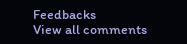Feedbacks
View all comments